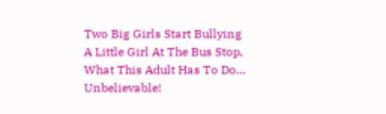Two Big Girls Start Bullying A Little Girl At The Bus Stop, What This Adult Has To Do… Unbelievable!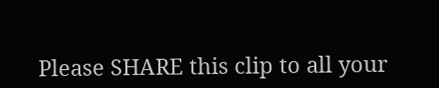Please SHARE this clip to all your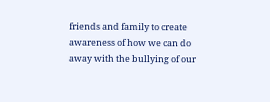friends and family to create awareness of how we can do away with the bullying of our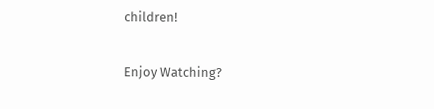children!


Enjoy Watching?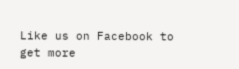Like us on Facebook to get more